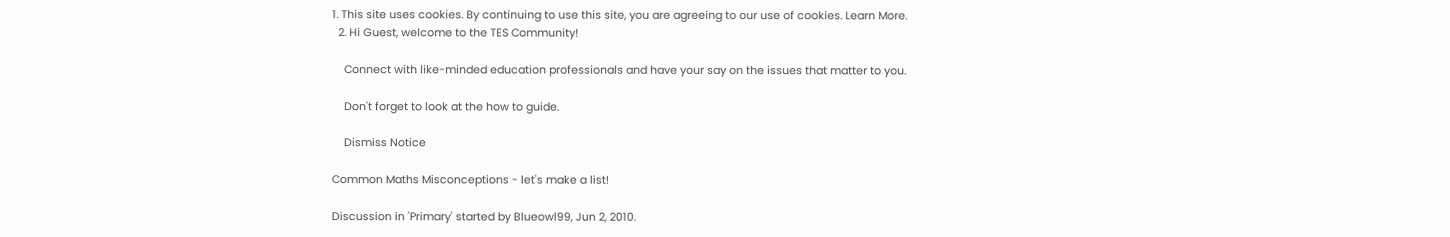1. This site uses cookies. By continuing to use this site, you are agreeing to our use of cookies. Learn More.
  2. Hi Guest, welcome to the TES Community!

    Connect with like-minded education professionals and have your say on the issues that matter to you.

    Don't forget to look at the how to guide.

    Dismiss Notice

Common Maths Misconceptions - let's make a list!

Discussion in 'Primary' started by Blueowl99, Jun 2, 2010.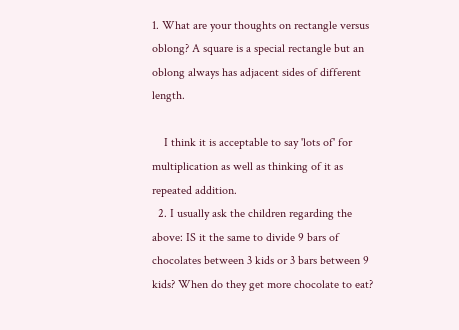1. What are your thoughts on rectangle versus oblong? A square is a special rectangle but an oblong always has adjacent sides of different length.

    I think it is acceptable to say 'lots of' for multiplication as well as thinking of it as repeated addition.
  2. I usually ask the children regarding the above: IS it the same to divide 9 bars of chocolates between 3 kids or 3 bars between 9 kids? When do they get more chocolate to eat?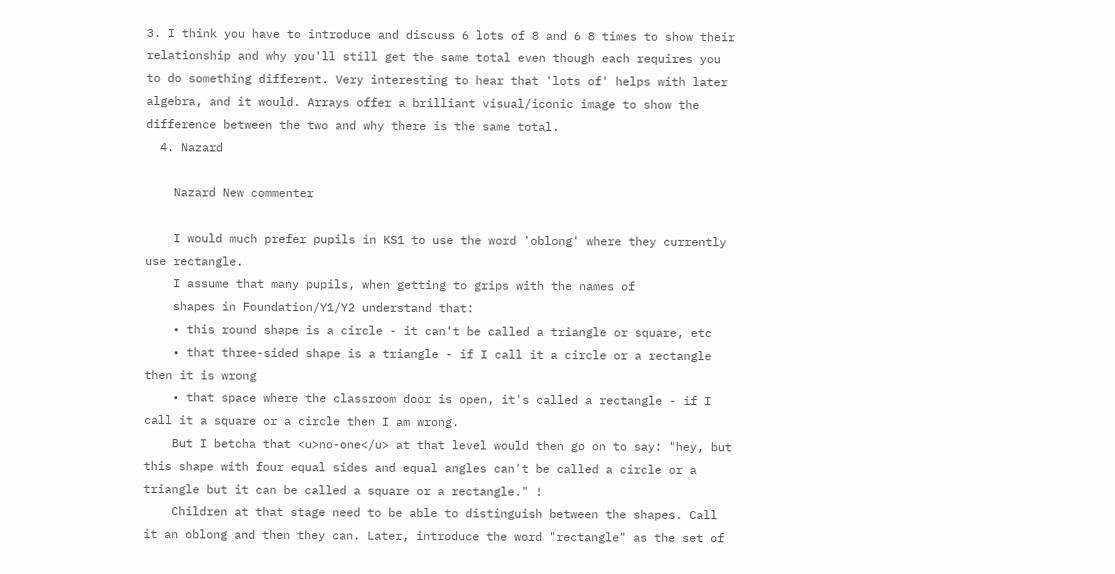3. I think you have to introduce and discuss 6 lots of 8 and 6 8 times to show their relationship and why you'll still get the same total even though each requires you to do something different. Very interesting to hear that 'lots of' helps with later algebra, and it would. Arrays offer a brilliant visual/iconic image to show the difference between the two and why there is the same total.
  4. Nazard

    Nazard New commenter

    I would much prefer pupils in KS1 to use the word 'oblong' where they currently use rectangle.
    I assume that many pupils, when getting to grips with the names of
    shapes in Foundation/Y1/Y2 understand that:
    • this round shape is a circle - it can't be called a triangle or square, etc
    • that three-sided shape is a triangle - if I call it a circle or a rectangle then it is wrong
    • that space where the classroom door is open, it's called a rectangle - if I call it a square or a circle then I am wrong.
    But I betcha that <u>no-one</u> at that level would then go on to say: "hey, but this shape with four equal sides and equal angles can't be called a circle or a triangle but it can be called a square or a rectangle." !
    Children at that stage need to be able to distinguish between the shapes. Call it an oblong and then they can. Later, introduce the word "rectangle" as the set of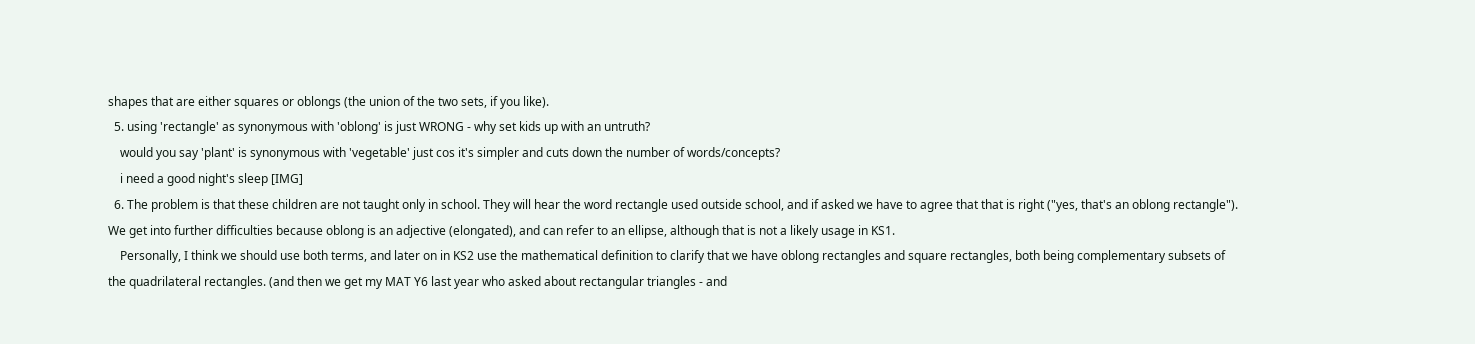shapes that are either squares or oblongs (the union of the two sets, if you like).
  5. using 'rectangle' as synonymous with 'oblong' is just WRONG - why set kids up with an untruth?
    would you say 'plant' is synonymous with 'vegetable' just cos it's simpler and cuts down the number of words/concepts?
    i need a good night's sleep [IMG]
  6. The problem is that these children are not taught only in school. They will hear the word rectangle used outside school, and if asked we have to agree that that is right ("yes, that's an oblong rectangle"). We get into further difficulties because oblong is an adjective (elongated), and can refer to an ellipse, although that is not a likely usage in KS1.
    Personally, I think we should use both terms, and later on in KS2 use the mathematical definition to clarify that we have oblong rectangles and square rectangles, both being complementary subsets of the quadrilateral rectangles. (and then we get my MAT Y6 last year who asked about rectangular triangles - and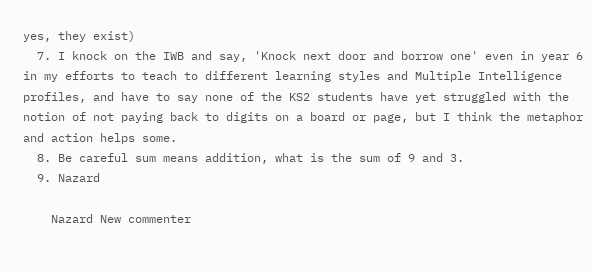yes, they exist)
  7. I knock on the IWB and say, 'Knock next door and borrow one' even in year 6 in my efforts to teach to different learning styles and Multiple Intelligence profiles, and have to say none of the KS2 students have yet struggled with the notion of not paying back to digits on a board or page, but I think the metaphor and action helps some.
  8. Be careful sum means addition, what is the sum of 9 and 3.
  9. Nazard

    Nazard New commenter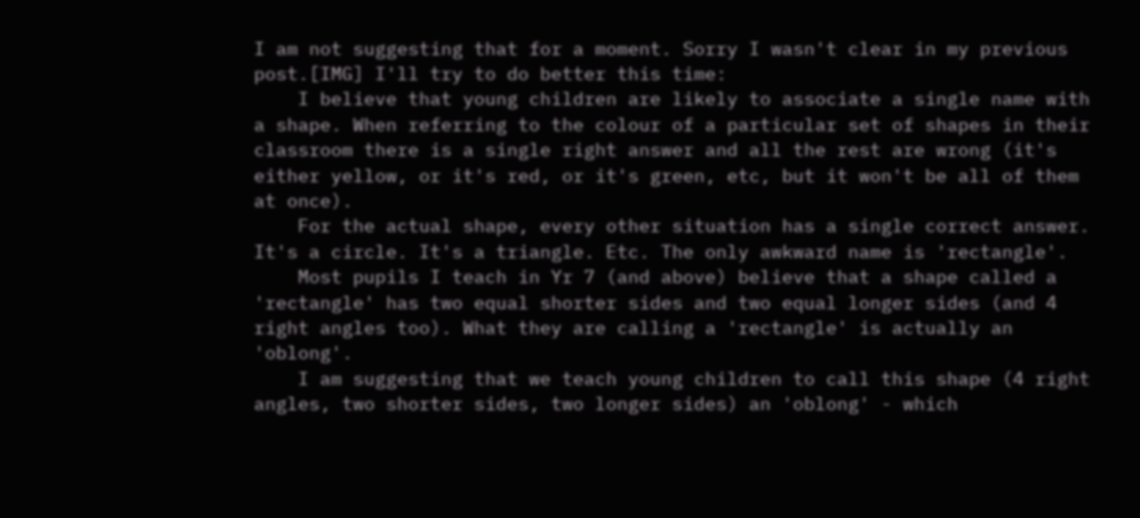I am not suggesting that for a moment. Sorry I wasn't clear in my previous post.[IMG] I'll try to do better this time:
    I believe that young children are likely to associate a single name with a shape. When referring to the colour of a particular set of shapes in their classroom there is a single right answer and all the rest are wrong (it's either yellow, or it's red, or it's green, etc, but it won't be all of them at once).
    For the actual shape, every other situation has a single correct answer. It's a circle. It's a triangle. Etc. The only awkward name is 'rectangle'.
    Most pupils I teach in Yr 7 (and above) believe that a shape called a 'rectangle' has two equal shorter sides and two equal longer sides (and 4 right angles too). What they are calling a 'rectangle' is actually an 'oblong'.
    I am suggesting that we teach young children to call this shape (4 right angles, two shorter sides, two longer sides) an 'oblong' - which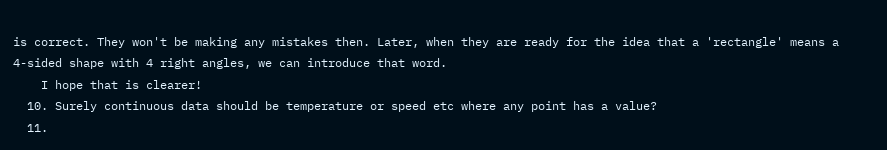is correct. They won't be making any mistakes then. Later, when they are ready for the idea that a 'rectangle' means a 4-sided shape with 4 right angles, we can introduce that word.
    I hope that is clearer!
  10. Surely continuous data should be temperature or speed etc where any point has a value?
  11.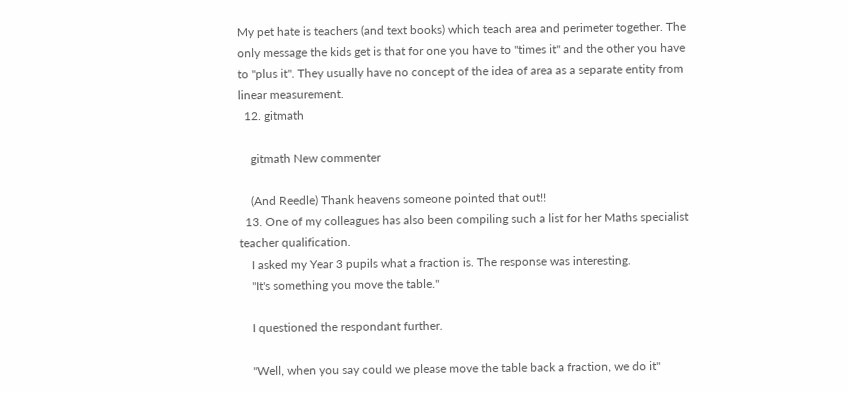My pet hate is teachers (and text books) which teach area and perimeter together. The only message the kids get is that for one you have to "times it" and the other you have to "plus it". They usually have no concept of the idea of area as a separate entity from linear measurement.
  12. gitmath

    gitmath New commenter

    (And Reedle) Thank heavens someone pointed that out!!
  13. One of my colleagues has also been compiling such a list for her Maths specialist teacher qualification.
    I asked my Year 3 pupils what a fraction is. The response was interesting.
    "It's something you move the table."

    I questioned the respondant further.

    "Well, when you say could we please move the table back a fraction, we do it"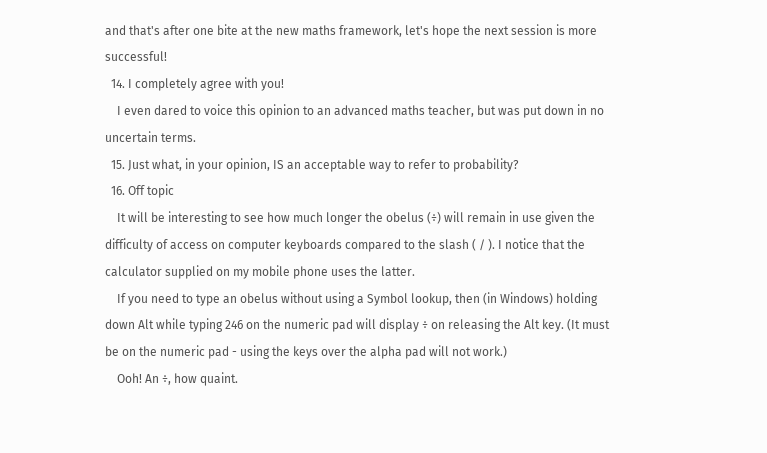and that's after one bite at the new maths framework, let's hope the next session is more successful!
  14. I completely agree with you!
    I even dared to voice this opinion to an advanced maths teacher, but was put down in no uncertain terms.
  15. Just what, in your opinion, IS an acceptable way to refer to probability?
  16. Off topic
    It will be interesting to see how much longer the obelus (÷) will remain in use given the difficulty of access on computer keyboards compared to the slash ( / ). I notice that the calculator supplied on my mobile phone uses the latter.
    If you need to type an obelus without using a Symbol lookup, then (in Windows) holding down Alt while typing 246 on the numeric pad will display ÷ on releasing the Alt key. (It must be on the numeric pad - using the keys over the alpha pad will not work.)
    Ooh! An ÷, how quaint.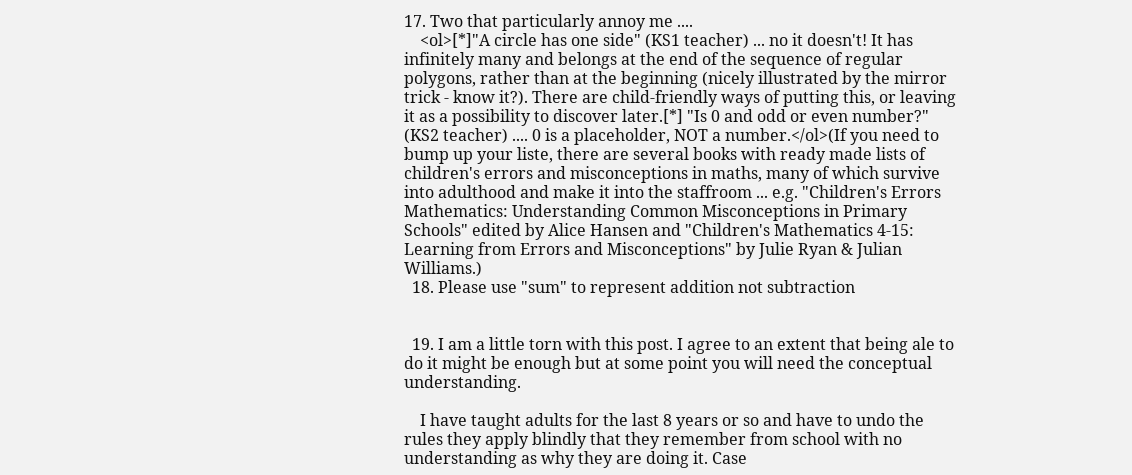17. Two that particularly annoy me ....
    <ol>[*]"A circle has one side" (KS1 teacher) ... no it doesn't! It has infinitely many and belongs at the end of the sequence of regular polygons, rather than at the beginning (nicely illustrated by the mirror trick - know it?). There are child-friendly ways of putting this, or leaving it as a possibility to discover later.[*] "Is 0 and odd or even number?" (KS2 teacher) .... 0 is a placeholder, NOT a number.</ol>(If you need to bump up your liste, there are several books with ready made lists of children's errors and misconceptions in maths, many of which survive into adulthood and make it into the staffroom ... e.g. "Children's Errors Mathematics: Understanding Common Misconceptions in Primary Schools" edited by Alice Hansen and "Children's Mathematics 4-15: Learning from Errors and Misconceptions" by Julie Ryan & Julian Williams.)
  18. Please use "sum" to represent addition not subtraction


  19. I am a little torn with this post. I agree to an extent that being ale to do it might be enough but at some point you will need the conceptual understanding.

    I have taught adults for the last 8 years or so and have to undo the rules they apply blindly that they remember from school with no understanding as why they are doing it. Case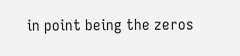in point being the zeros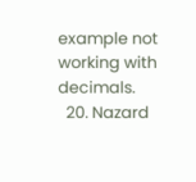example not working with decimals.
  20. Nazard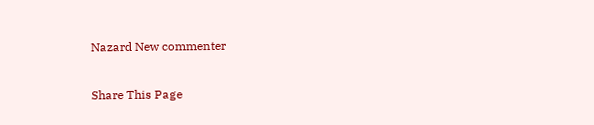Nazard New commenter

Share This Page